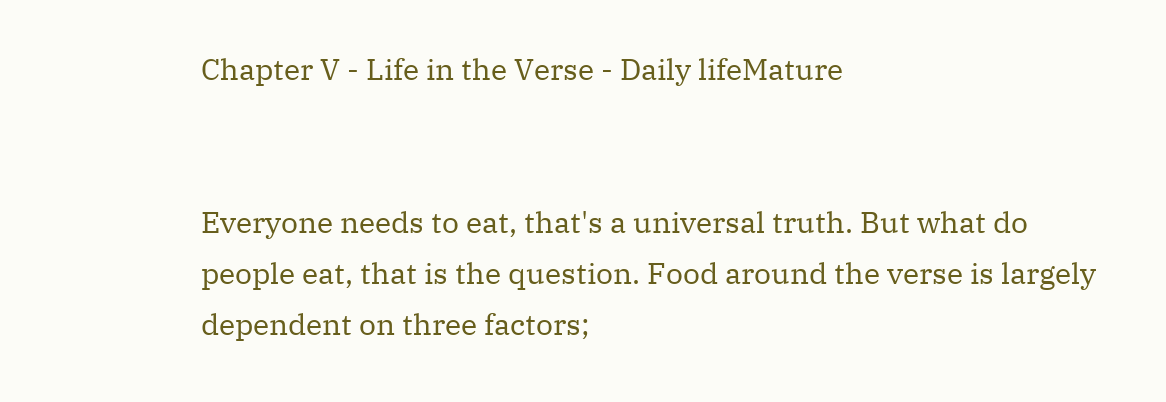Chapter V - Life in the Verse - Daily lifeMature


Everyone needs to eat, that's a universal truth. But what do people eat, that is the question. Food around the verse is largely dependent on three factors;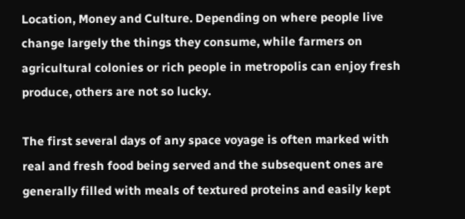Location, Money and Culture. Depending on where people live change largely the things they consume, while farmers on agricultural colonies or rich people in metropolis can enjoy fresh produce, others are not so lucky.

The first several days of any space voyage is often marked with real and fresh food being served and the subsequent ones are generally filled with meals of textured proteins and easily kept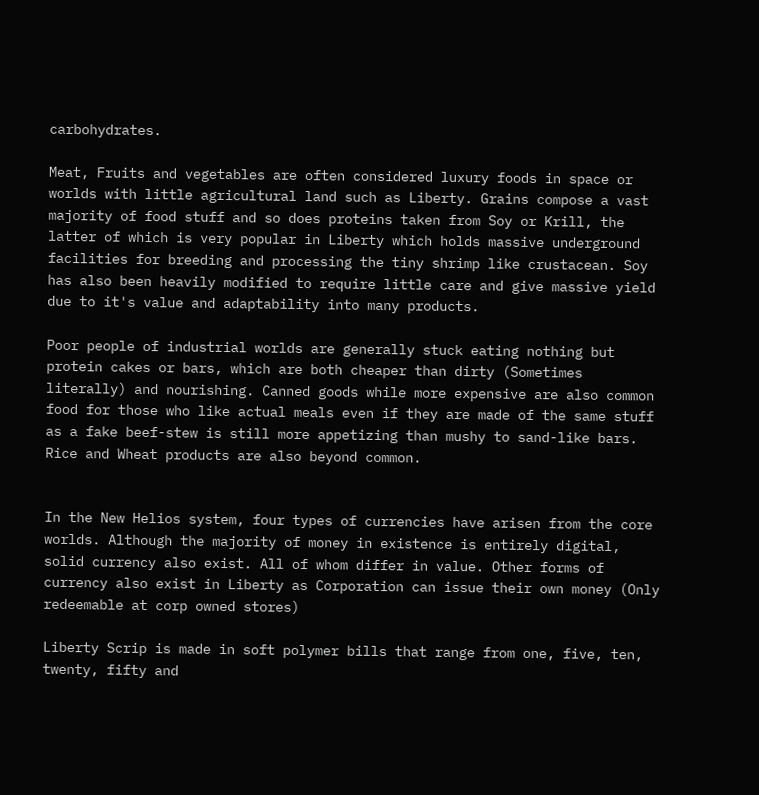carbohydrates.

Meat, Fruits and vegetables are often considered luxury foods in space or worlds with little agricultural land such as Liberty. Grains compose a vast majority of food stuff and so does proteins taken from Soy or Krill, the latter of which is very popular in Liberty which holds massive underground facilities for breeding and processing the tiny shrimp like crustacean. Soy has also been heavily modified to require little care and give massive yield due to it's value and adaptability into many products.

Poor people of industrial worlds are generally stuck eating nothing but protein cakes or bars, which are both cheaper than dirty (Sometimes literally) and nourishing. Canned goods while more expensive are also common food for those who like actual meals even if they are made of the same stuff as a fake beef-stew is still more appetizing than mushy to sand-like bars. Rice and Wheat products are also beyond common.


In the New Helios system, four types of currencies have arisen from the core worlds. Although the majority of money in existence is entirely digital, solid currency also exist. All of whom differ in value. Other forms of currency also exist in Liberty as Corporation can issue their own money (Only redeemable at corp owned stores)

Liberty Scrip is made in soft polymer bills that range from one, five, ten, twenty, fifty and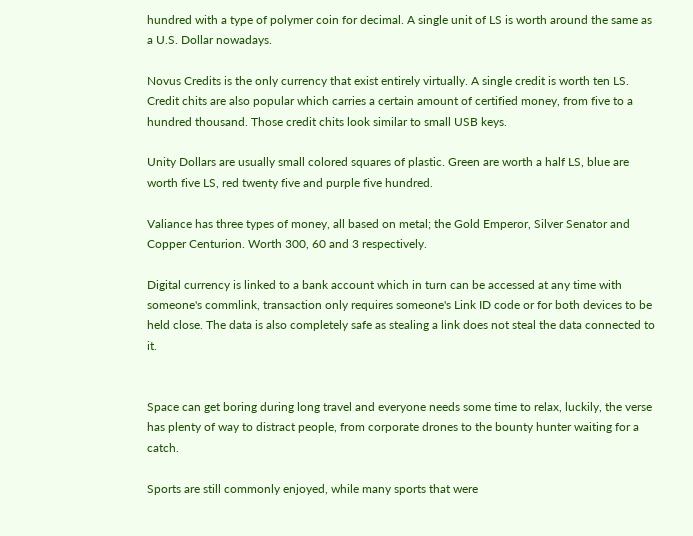hundred with a type of polymer coin for decimal. A single unit of LS is worth around the same as a U.S. Dollar nowadays.

Novus Credits is the only currency that exist entirely virtually. A single credit is worth ten LS. Credit chits are also popular which carries a certain amount of certified money, from five to a hundred thousand. Those credit chits look similar to small USB keys.

Unity Dollars are usually small colored squares of plastic. Green are worth a half LS, blue are worth five LS, red twenty five and purple five hundred.

Valiance has three types of money, all based on metal; the Gold Emperor, Silver Senator and Copper Centurion. Worth 300, 60 and 3 respectively.

Digital currency is linked to a bank account which in turn can be accessed at any time with someone's commlink, transaction only requires someone's Link ID code or for both devices to be held close. The data is also completely safe as stealing a link does not steal the data connected to it.


Space can get boring during long travel and everyone needs some time to relax, luckily, the verse has plenty of way to distract people, from corporate drones to the bounty hunter waiting for a catch.

Sports are still commonly enjoyed, while many sports that were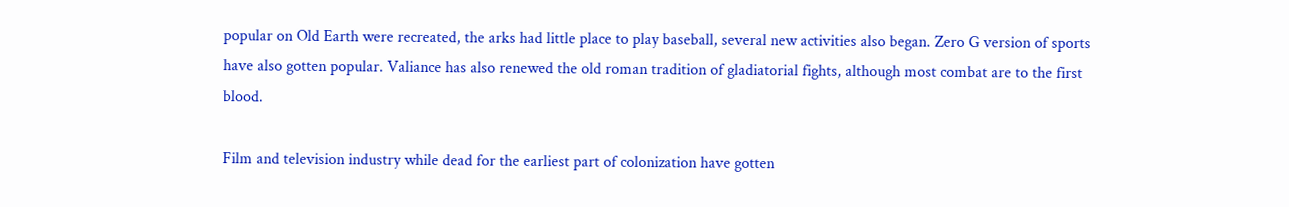popular on Old Earth were recreated, the arks had little place to play baseball, several new activities also began. Zero G version of sports have also gotten popular. Valiance has also renewed the old roman tradition of gladiatorial fights, although most combat are to the first blood.

Film and television industry while dead for the earliest part of colonization have gotten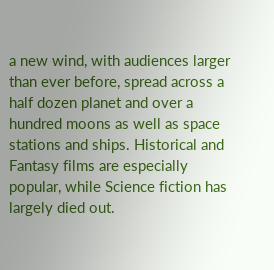a new wind, with audiences larger than ever before, spread across a half dozen planet and over a hundred moons as well as space stations and ships. Historical and Fantasy films are especially popular, while Science fiction has largely died out.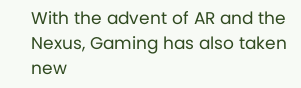With the advent of AR and the Nexus, Gaming has also taken new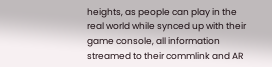heights, as people can play in the real world while synced up with their game console, all information streamed to their commlink and AR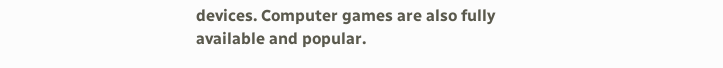devices. Computer games are also fully available and popular.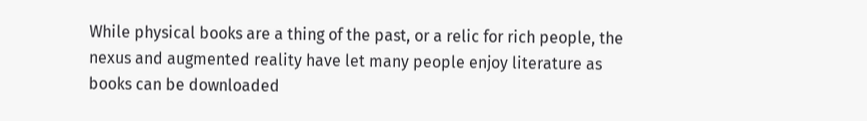While physical books are a thing of the past, or a relic for rich people, the nexus and augmented reality have let many people enjoy literature as books can be downloaded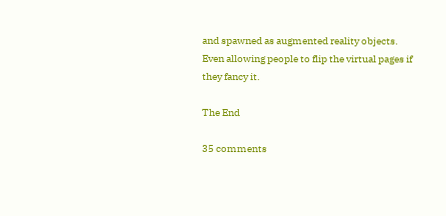and spawned as augmented reality objects. Even allowing people to flip the virtual pages if they fancy it.

The End

35 comments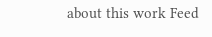about this work Feed